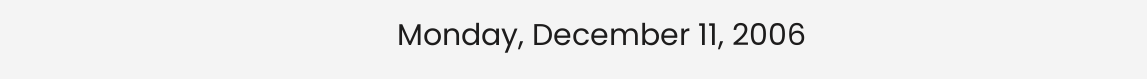Monday, December 11, 2006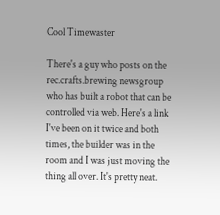Cool Timewaster

There's a guy who posts on the rec.crafts.brewing newsgroup who has built a robot that can be controlled via web. Here's a link
I've been on it twice and both times, the builder was in the room and I was just moving the thing all over. It's pretty neat.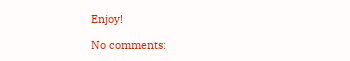Enjoy!

No comments: